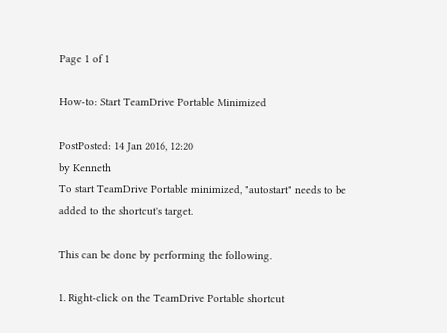Page 1 of 1

How-to: Start TeamDrive Portable Minimized

PostPosted: 14 Jan 2016, 12:20
by Kenneth
To start TeamDrive Portable minimized, "autostart" needs to be added to the shortcut's target.

This can be done by performing the following.

1. Right-click on the TeamDrive Portable shortcut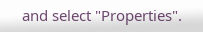and select "Properties".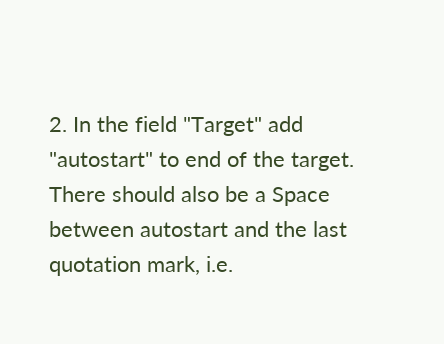2. In the field "Target" add "autostart" to end of the target. There should also be a Space between autostart and the last quotation mark, i.e.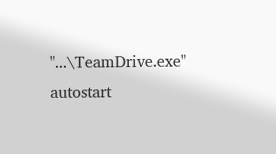"...\TeamDrive.exe" autostart